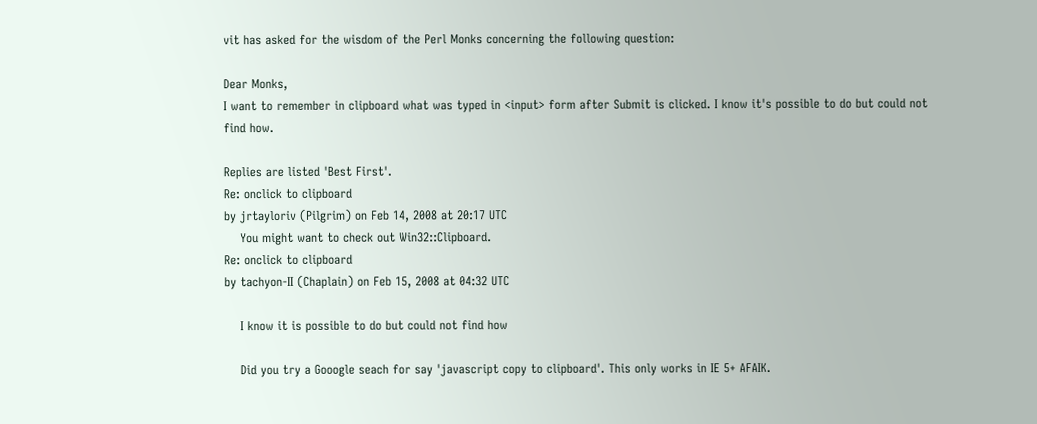vit has asked for the wisdom of the Perl Monks concerning the following question:

Dear Monks,
I want to remember in clipboard what was typed in <input> form after Submit is clicked. I know it's possible to do but could not find how.

Replies are listed 'Best First'.
Re: onclick to clipboard
by jrtayloriv (Pilgrim) on Feb 14, 2008 at 20:17 UTC
    You might want to check out Win32::Clipboard.
Re: onclick to clipboard
by tachyon-II (Chaplain) on Feb 15, 2008 at 04:32 UTC

    I know it is possible to do but could not find how

    Did you try a Gooogle seach for say 'javascript copy to clipboard'. This only works in IE 5+ AFAIK.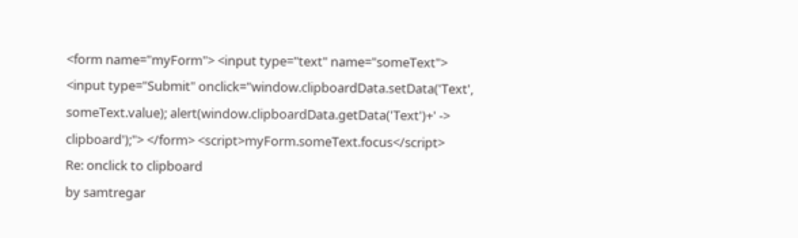<form name="myForm"> <input type="text" name="someText"> <input type="Submit" onclick="window.clipboardData.setData('Text', someText.value); alert(window.clipboardData.getData('Text')+' -> clipboard');"> </form> <script>myForm.someText.focus</script>
Re: onclick to clipboard
by samtregar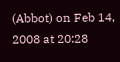(Abbot) on Feb 14, 2008 at 20:28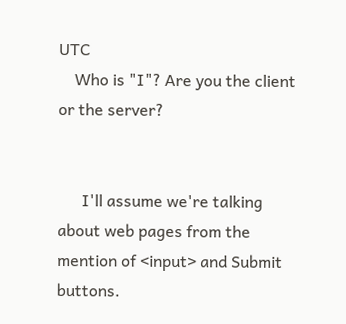UTC
    Who is "I"? Are you the client or the server?


      I'll assume we're talking about web pages from the mention of <input> and Submit buttons.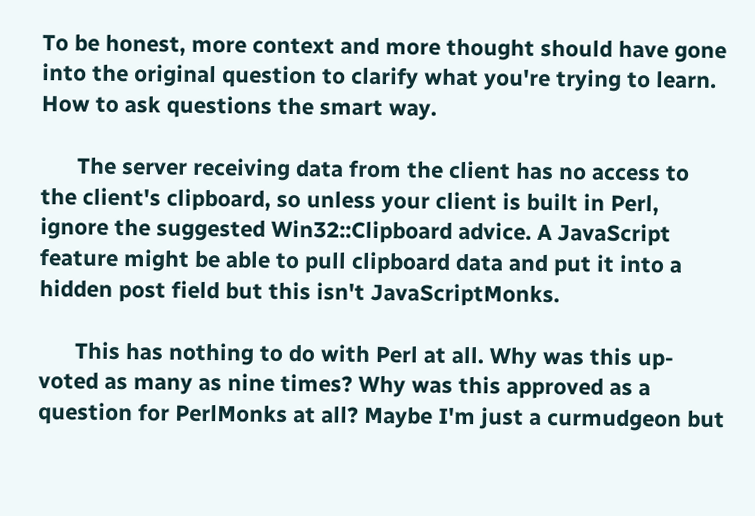To be honest, more context and more thought should have gone into the original question to clarify what you're trying to learn. How to ask questions the smart way.

      The server receiving data from the client has no access to the client's clipboard, so unless your client is built in Perl, ignore the suggested Win32::Clipboard advice. A JavaScript feature might be able to pull clipboard data and put it into a hidden post field but this isn't JavaScriptMonks.

      This has nothing to do with Perl at all. Why was this up-voted as many as nine times? Why was this approved as a question for PerlMonks at all? Maybe I'm just a curmudgeon but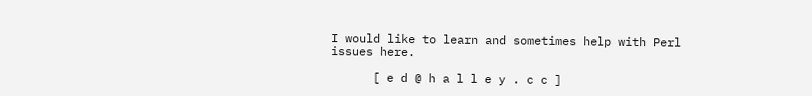I would like to learn and sometimes help with Perl issues here.

      [ e d @ h a l l e y . c c ]